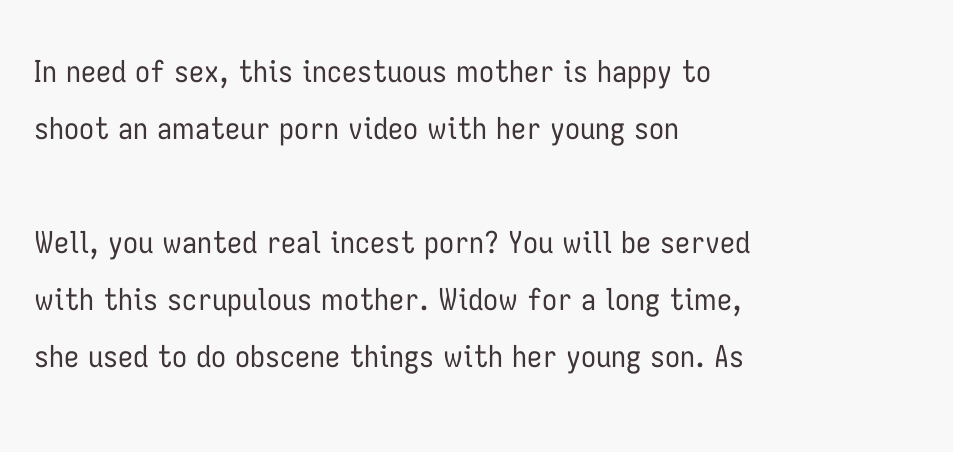In need of sex, this incestuous mother is happy to shoot an amateur porn video with her young son

Well, you wanted real incest porn? You will be served with this scrupulous mother. Widow for a long time, she used to do obscene things with her young son. As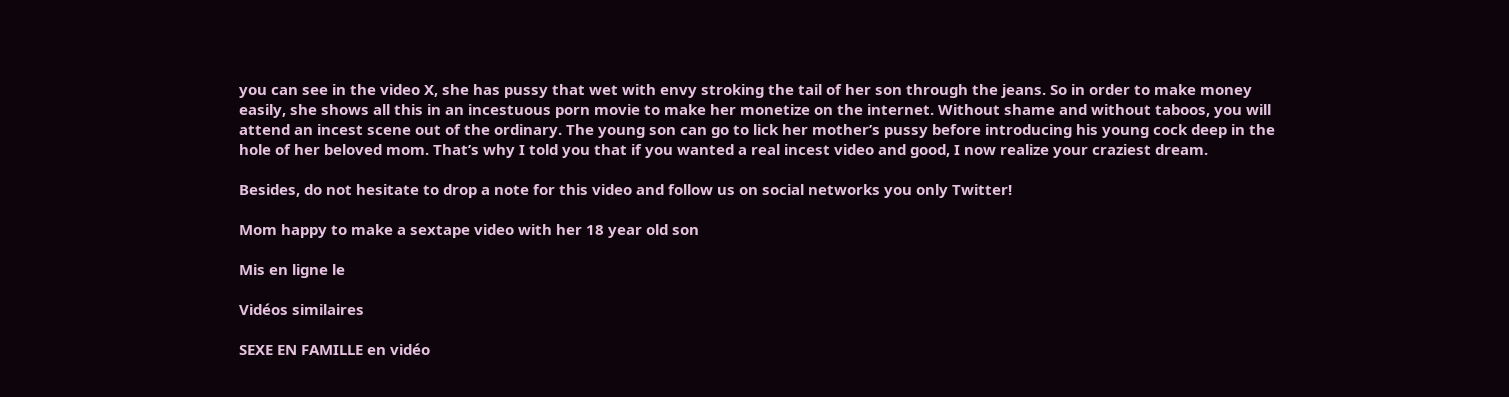you can see in the video X, she has pussy that wet with envy stroking the tail of her son through the jeans. So in order to make money easily, she shows all this in an incestuous porn movie to make her monetize on the internet. Without shame and without taboos, you will attend an incest scene out of the ordinary. The young son can go to lick her mother’s pussy before introducing his young cock deep in the hole of her beloved mom. That’s why I told you that if you wanted a real incest video and good, I now realize your craziest dream.

Besides, do not hesitate to drop a note for this video and follow us on social networks you only Twitter!

Mom happy to make a sextape video with her 18 year old son

Mis en ligne le

Vidéos similaires

SEXE EN FAMILLE en vidéo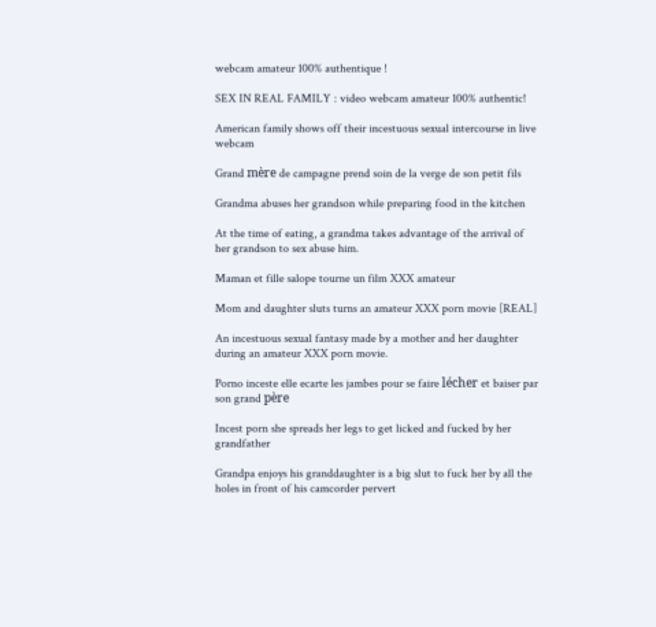webcam amateur 100% authentique !

SEX IN REAL FAMILY : video webcam amateur 100% authentic!

American family shows off their incestuous sexual intercourse in live webcam

Grand mère de campagne prend soin de la verge de son petit fils

Grandma abuses her grandson while preparing food in the kitchen

At the time of eating, a grandma takes advantage of the arrival of her grandson to sex abuse him.

Maman et fille salope tourne un film XXX amateur

Mom and daughter sluts turns an amateur XXX porn movie [REAL]

An incestuous sexual fantasy made by a mother and her daughter during an amateur XXX porn movie.

Porno inceste elle ecarte les jambes pour se faire lécher et baiser par son grand père

Incest porn she spreads her legs to get licked and fucked by her grandfather

Grandpa enjoys his granddaughter is a big slut to fuck her by all the holes in front of his camcorder pervert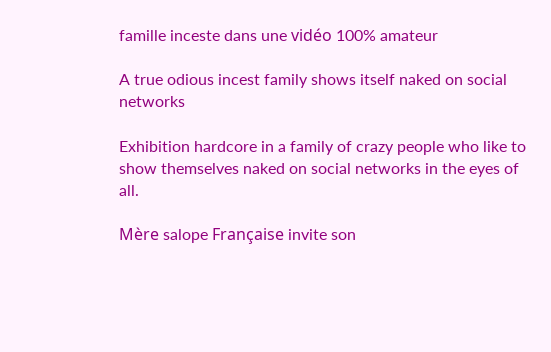famille inceste dans une vidéo 100% amateur

A true odious incest family shows itself naked on social networks

Exhibition hardcore in a family of crazy people who like to show themselves naked on social networks in the eyes of all.

Mère salope Française invite son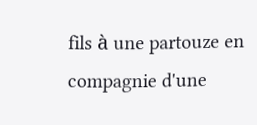fils à une partouze en compagnie d'une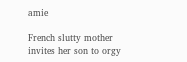amie

French slutty mother invites her son to orgy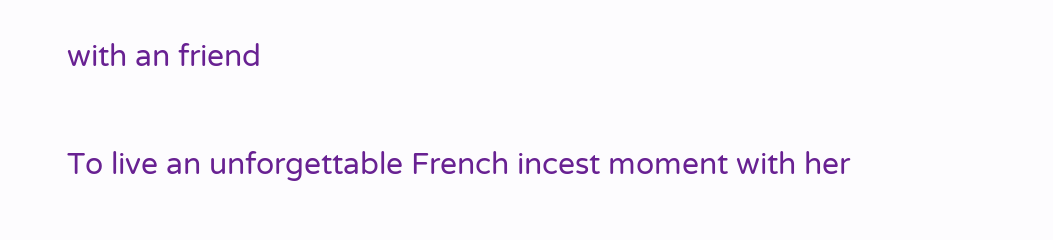with an friend

To live an unforgettable French incest moment with her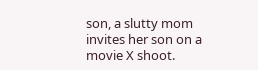son, a slutty mom invites her son on a movie X shoot.